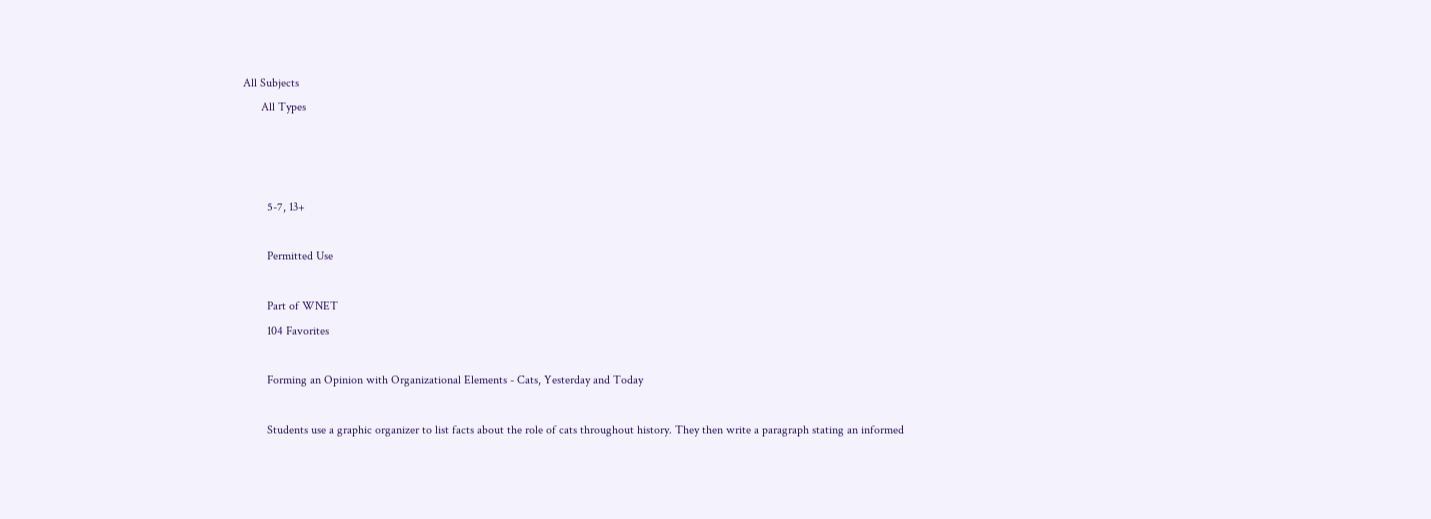All Subjects
      All Types



        5-7, 13+

        Permitted Use

        Part of WNET
        104 Favorites

        Forming an Opinion with Organizational Elements - Cats, Yesterday and Today

        Students use a graphic organizer to list facts about the role of cats throughout history. They then write a paragraph stating an informed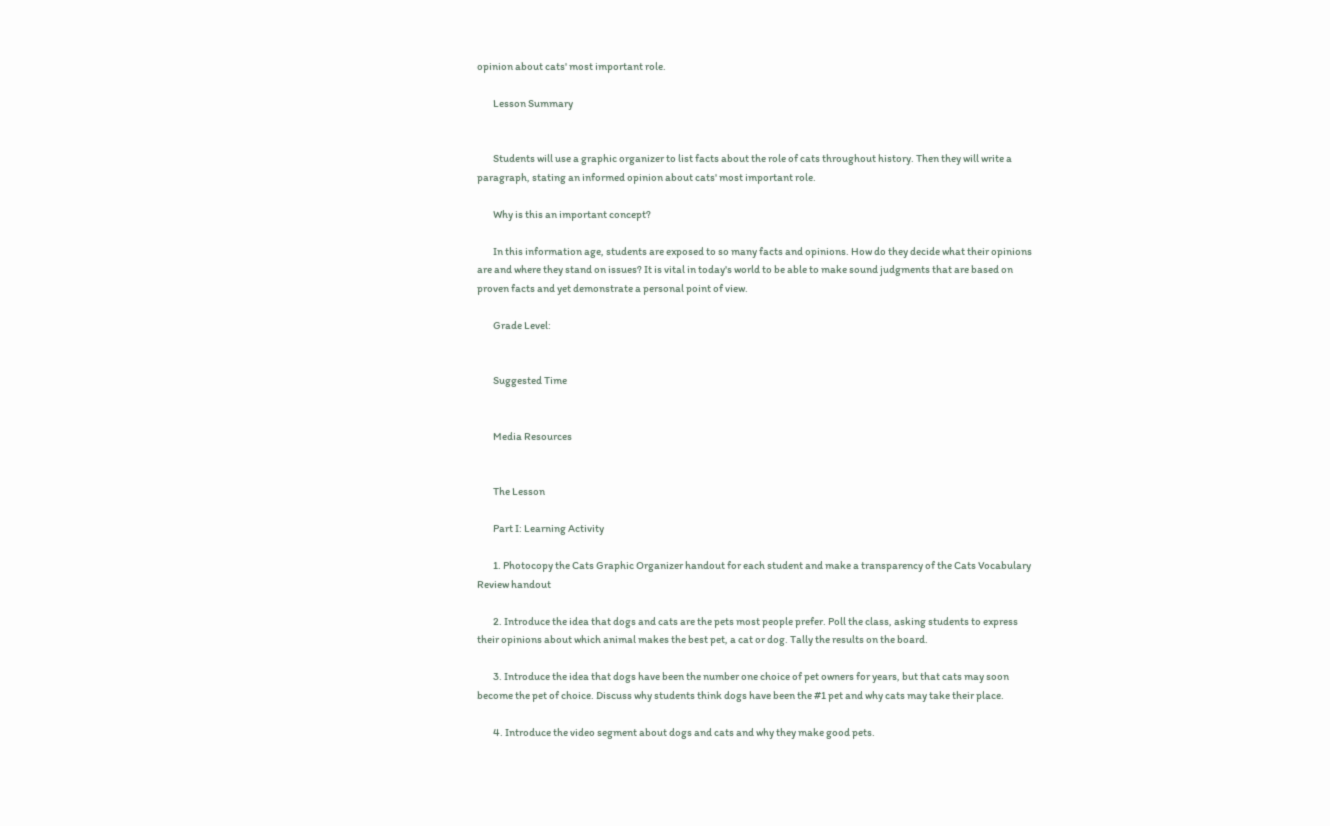opinion about cats' most important role.

        Lesson Summary


        Students will use a graphic organizer to list facts about the role of cats throughout history. Then they will write a paragraph, stating an informed opinion about cats' most important role.

        Why is this an important concept?

        In this information age, students are exposed to so many facts and opinions. How do they decide what their opinions are and where they stand on issues? It is vital in today's world to be able to make sound judgments that are based on proven facts and yet demonstrate a personal point of view.

        Grade Level:


        Suggested Time


        Media Resources


        The Lesson

        Part I: Learning Activity

        1. Photocopy the Cats Graphic Organizer handout for each student and make a transparency of the Cats Vocabulary Review handout

        2. Introduce the idea that dogs and cats are the pets most people prefer. Poll the class, asking students to express their opinions about which animal makes the best pet, a cat or dog. Tally the results on the board.

        3. Introduce the idea that dogs have been the number one choice of pet owners for years, but that cats may soon become the pet of choice. Discuss why students think dogs have been the #1 pet and why cats may take their place.

        4. Introduce the video segment about dogs and cats and why they make good pets.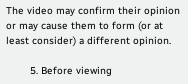The video may confirm their opinion or may cause them to form (or at least consider) a different opinion.

        5. Before viewing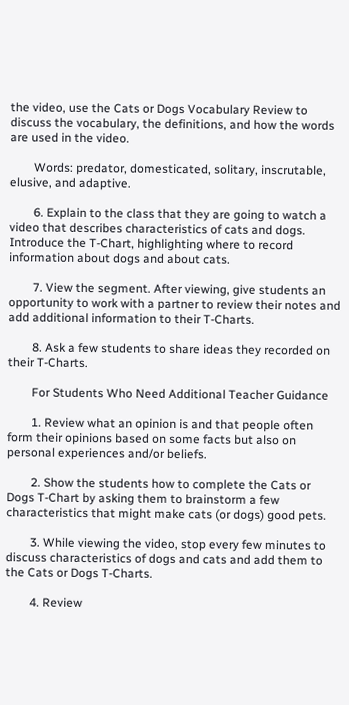the video, use the Cats or Dogs Vocabulary Review to discuss the vocabulary, the definitions, and how the words are used in the video.

        Words: predator, domesticated, solitary, inscrutable, elusive, and adaptive.

        6. Explain to the class that they are going to watch a video that describes characteristics of cats and dogs. Introduce the T-Chart, highlighting where to record information about dogs and about cats.

        7. View the segment. After viewing, give students an opportunity to work with a partner to review their notes and add additional information to their T-Charts.

        8. Ask a few students to share ideas they recorded on their T-Charts.

        For Students Who Need Additional Teacher Guidance

        1. Review what an opinion is and that people often form their opinions based on some facts but also on personal experiences and/or beliefs.

        2. Show the students how to complete the Cats or Dogs T-Chart by asking them to brainstorm a few characteristics that might make cats (or dogs) good pets.

        3. While viewing the video, stop every few minutes to discuss characteristics of dogs and cats and add them to the Cats or Dogs T-Charts.

        4. Review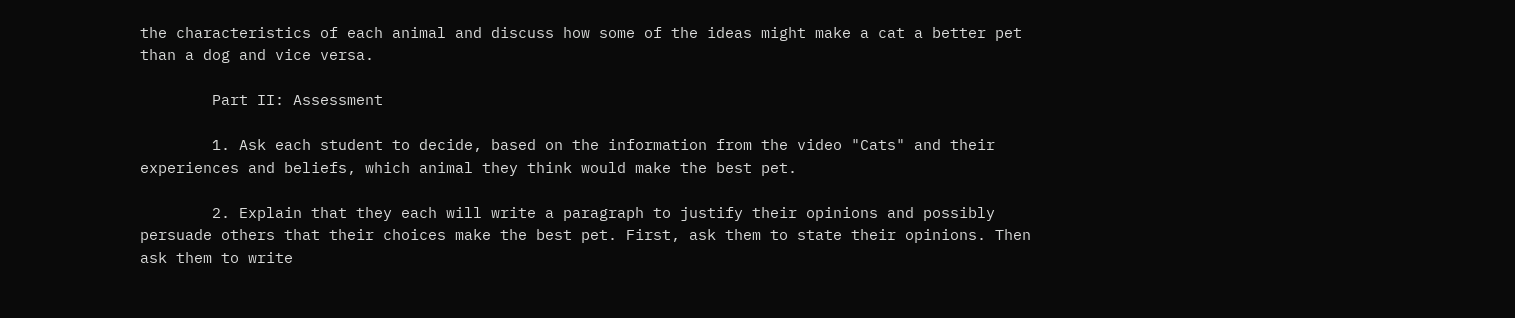the characteristics of each animal and discuss how some of the ideas might make a cat a better pet than a dog and vice versa.

        Part II: Assessment

        1. Ask each student to decide, based on the information from the video "Cats" and their experiences and beliefs, which animal they think would make the best pet.

        2. Explain that they each will write a paragraph to justify their opinions and possibly persuade others that their choices make the best pet. First, ask them to state their opinions. Then ask them to write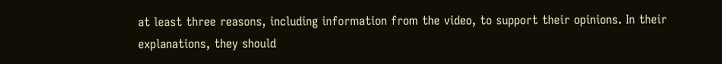at least three reasons, including information from the video, to support their opinions. In their explanations, they should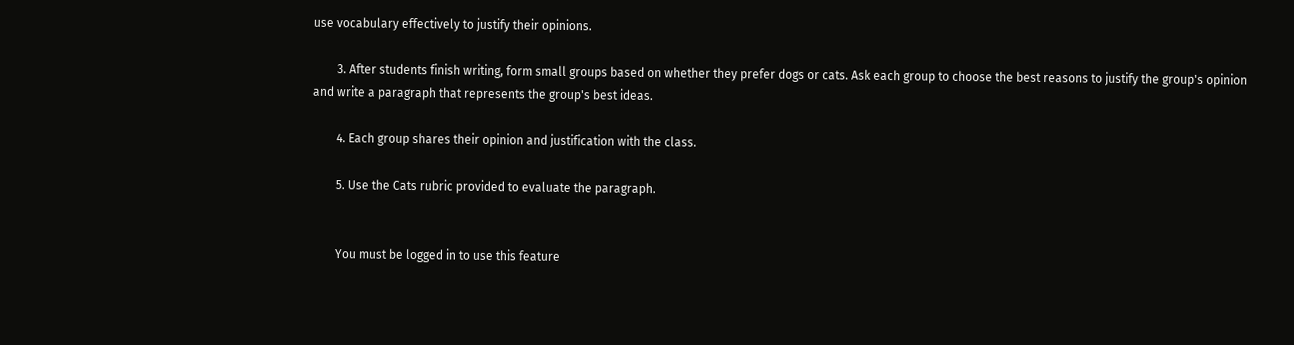use vocabulary effectively to justify their opinions.

        3. After students finish writing, form small groups based on whether they prefer dogs or cats. Ask each group to choose the best reasons to justify the group's opinion and write a paragraph that represents the group's best ideas.

        4. Each group shares their opinion and justification with the class.

        5. Use the Cats rubric provided to evaluate the paragraph.


        You must be logged in to use this feature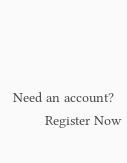Need an account?
        Register Now